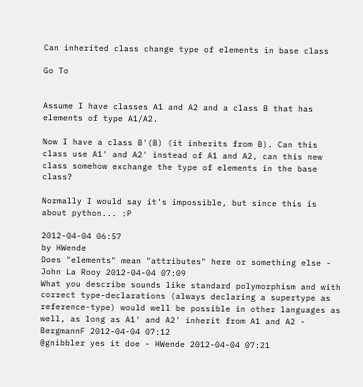Can inherited class change type of elements in base class

Go To


Assume I have classes A1 and A2 and a class B that has elements of type A1/A2.

Now I have a class B'(B) (it inherits from B). Can this class use A1' and A2' instead of A1 and A2, can this new class somehow exchange the type of elements in the base class?

Normally I would say it's impossible, but since this is about python... :P

2012-04-04 06:57
by HWende
Does "elements" mean "attributes" here or something else - John La Rooy 2012-04-04 07:09
What you describe sounds like standard polymorphism and with correct type-declarations (always declaring a supertype as reference-type) would well be possible in other languages as well, as long as A1' and A2' inherit from A1 and A2 - BergmannF 2012-04-04 07:12
@gnibbler yes it doe - HWende 2012-04-04 07:21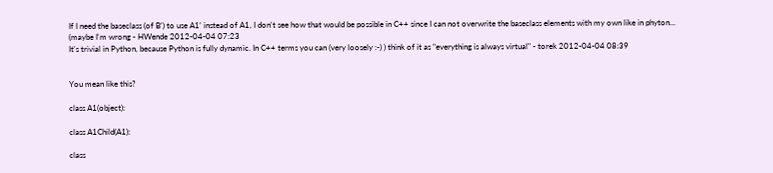If I need the baseclass (of B') to use A1' instead of A1, I don't see how that would be possible in C++ since I can not overwrite the baseclass elements with my own like in phyton... (maybe I'm wrong - HWende 2012-04-04 07:23
It's trivial in Python, because Python is fully dynamic. In C++ terms you can (very loosely :-) ) think of it as "everything is always virtual" - torek 2012-04-04 08:39


You mean like this?

class A1(object):

class A1Child(A1):

class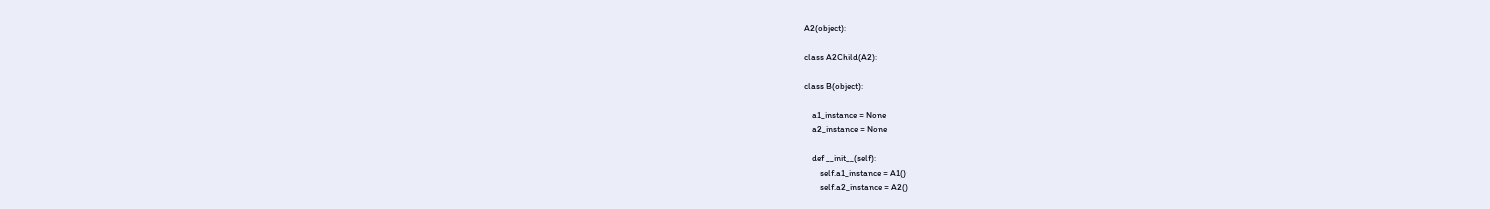A2(object):

class A2Child(A2):

class B(object):

    a1_instance = None
    a2_instance = None

    def __init__(self):
        self.a1_instance = A1()
        self.a2_instance = A2()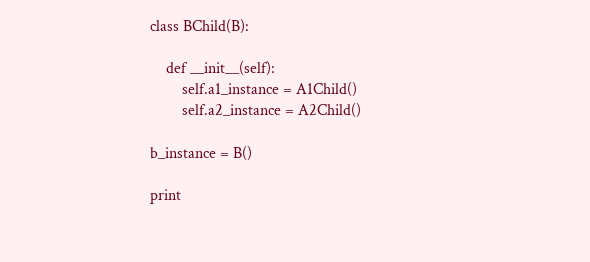class BChild(B):

    def __init__(self):
        self.a1_instance = A1Child()
        self.a2_instance = A2Child()

b_instance = B()

print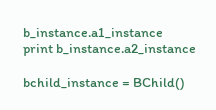b_instance.a1_instance
print b_instance.a2_instance

bchild_instance = BChild()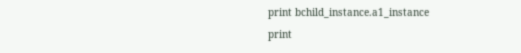print bchild_instance.a1_instance
print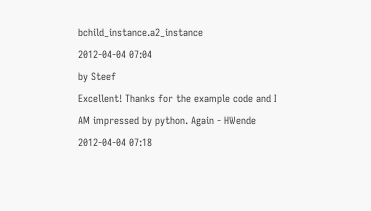bchild_instance.a2_instance
2012-04-04 07:04
by Steef
Excellent! Thanks for the example code and I AM impressed by python. Again - HWende 2012-04-04 07:18